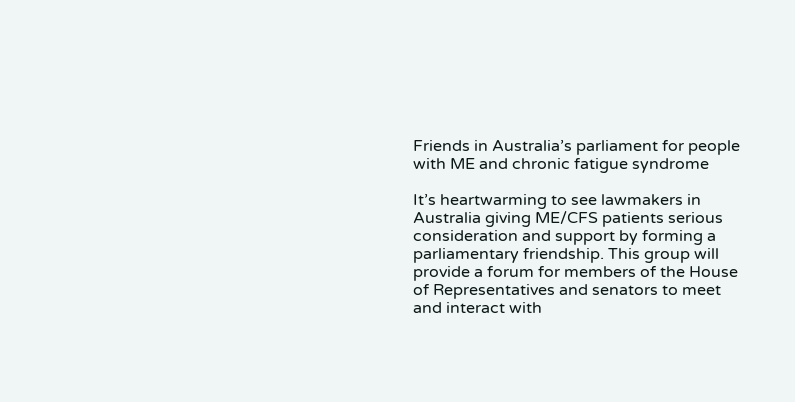Friends in Australia’s parliament for people with ME and chronic fatigue syndrome

It’s heartwarming to see lawmakers in Australia giving ME/CFS patients serious consideration and support by forming a parliamentary friendship. This group will provide a forum for members of the House of Representatives and senators to meet and interact with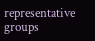representative groups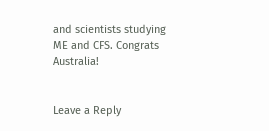and scientists studying ME and CFS. Congrats Australia!


Leave a Reply